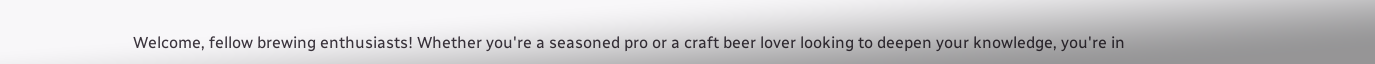Welcome, fellow brewing enthusiasts! Whether you're a seasoned pro or a craft beer lover looking to deepen your knowledge, you're in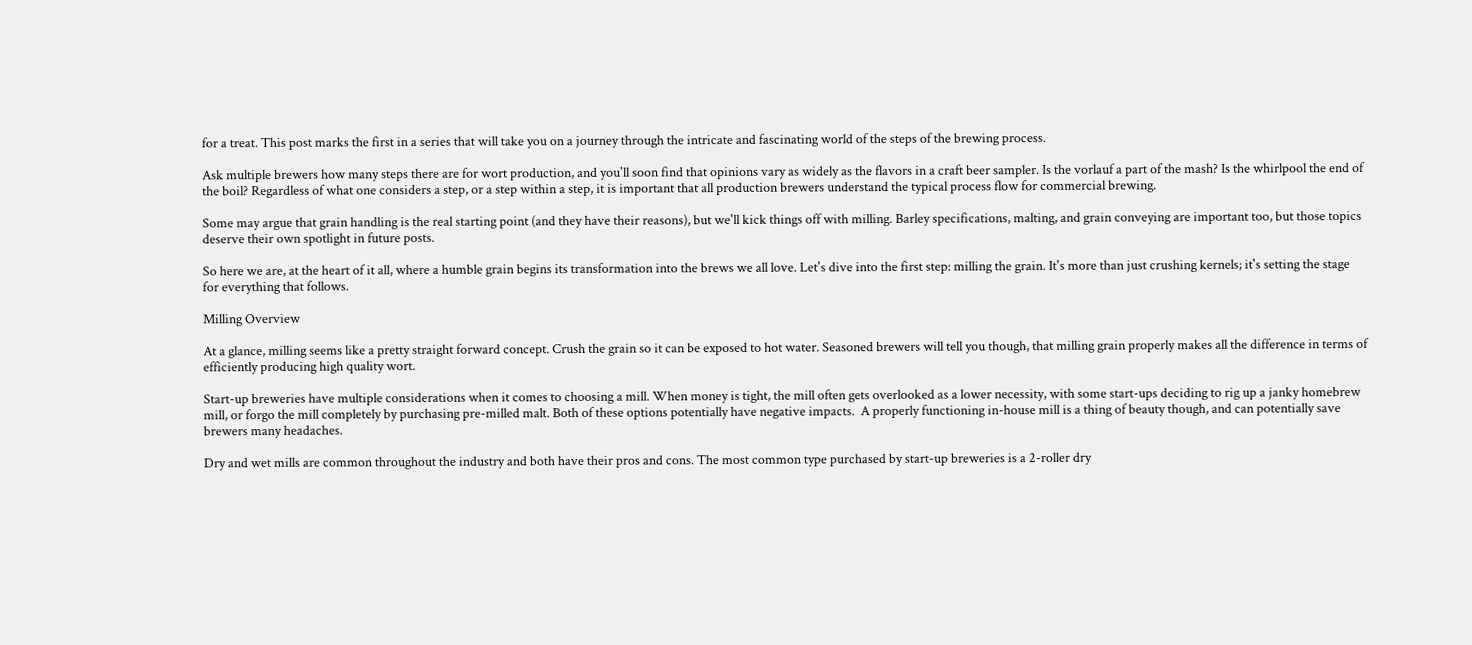for a treat. This post marks the first in a series that will take you on a journey through the intricate and fascinating world of the steps of the brewing process.

Ask multiple brewers how many steps there are for wort production, and you'll soon find that opinions vary as widely as the flavors in a craft beer sampler. Is the vorlauf a part of the mash? Is the whirlpool the end of the boil? Regardless of what one considers a step, or a step within a step, it is important that all production brewers understand the typical process flow for commercial brewing.

Some may argue that grain handling is the real starting point (and they have their reasons), but we'll kick things off with milling. Barley specifications, malting, and grain conveying are important too, but those topics deserve their own spotlight in future posts.

So here we are, at the heart of it all, where a humble grain begins its transformation into the brews we all love. Let's dive into the first step: milling the grain. It's more than just crushing kernels; it's setting the stage for everything that follows.

Milling Overview

At a glance, milling seems like a pretty straight forward concept. Crush the grain so it can be exposed to hot water. Seasoned brewers will tell you though, that milling grain properly makes all the difference in terms of efficiently producing high quality wort.

Start-up breweries have multiple considerations when it comes to choosing a mill. When money is tight, the mill often gets overlooked as a lower necessity, with some start-ups deciding to rig up a janky homebrew mill, or forgo the mill completely by purchasing pre-milled malt. Both of these options potentially have negative impacts.  A properly functioning in-house mill is a thing of beauty though, and can potentially save brewers many headaches.

Dry and wet mills are common throughout the industry and both have their pros and cons. The most common type purchased by start-up breweries is a 2-roller dry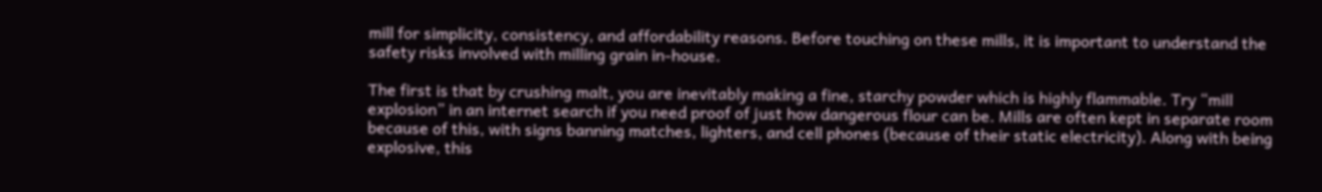mill for simplicity, consistency, and affordability reasons. Before touching on these mills, it is important to understand the safety risks involved with milling grain in-house.

The first is that by crushing malt, you are inevitably making a fine, starchy powder which is highly flammable. Try “mill explosion” in an internet search if you need proof of just how dangerous flour can be. Mills are often kept in separate room because of this, with signs banning matches, lighters, and cell phones (because of their static electricity). Along with being explosive, this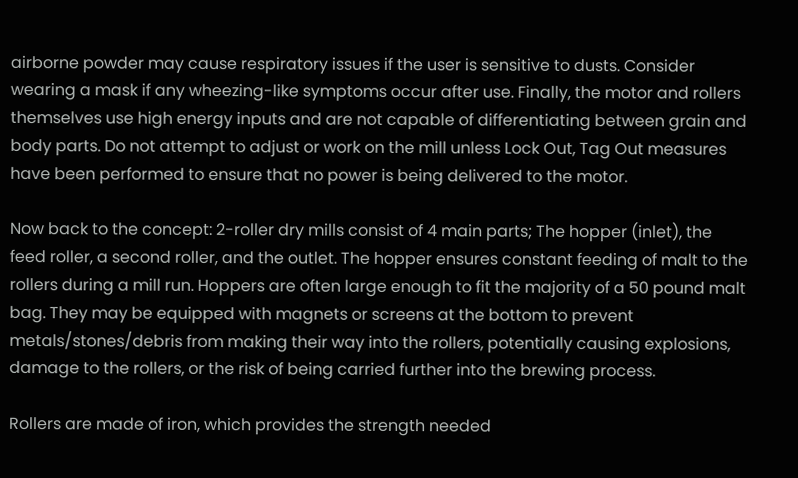airborne powder may cause respiratory issues if the user is sensitive to dusts. Consider wearing a mask if any wheezing-like symptoms occur after use. Finally, the motor and rollers themselves use high energy inputs and are not capable of differentiating between grain and body parts. Do not attempt to adjust or work on the mill unless Lock Out, Tag Out measures have been performed to ensure that no power is being delivered to the motor.

Now back to the concept: 2-roller dry mills consist of 4 main parts; The hopper (inlet), the feed roller, a second roller, and the outlet. The hopper ensures constant feeding of malt to the rollers during a mill run. Hoppers are often large enough to fit the majority of a 50 pound malt bag. They may be equipped with magnets or screens at the bottom to prevent metals/stones/debris from making their way into the rollers, potentially causing explosions, damage to the rollers, or the risk of being carried further into the brewing process.

Rollers are made of iron, which provides the strength needed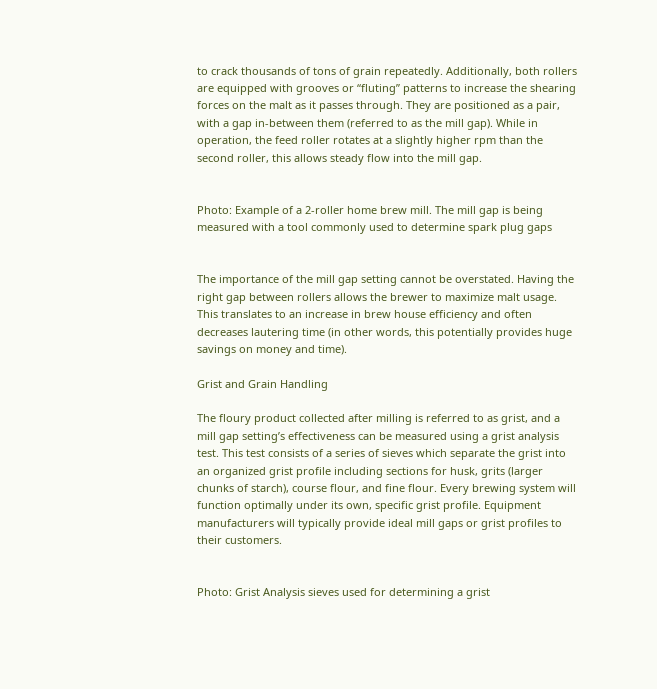to crack thousands of tons of grain repeatedly. Additionally, both rollers are equipped with grooves or “fluting” patterns to increase the shearing forces on the malt as it passes through. They are positioned as a pair, with a gap in-between them (referred to as the mill gap). While in operation, the feed roller rotates at a slightly higher rpm than the second roller, this allows steady flow into the mill gap.


Photo: Example of a 2-roller home brew mill. The mill gap is being measured with a tool commonly used to determine spark plug gaps


The importance of the mill gap setting cannot be overstated. Having the right gap between rollers allows the brewer to maximize malt usage. This translates to an increase in brew house efficiency and often decreases lautering time (in other words, this potentially provides huge savings on money and time).

Grist and Grain Handling

The floury product collected after milling is referred to as grist, and a mill gap setting’s effectiveness can be measured using a grist analysis test. This test consists of a series of sieves which separate the grist into an organized grist profile including sections for husk, grits (larger chunks of starch), course flour, and fine flour. Every brewing system will function optimally under its own, specific grist profile. Equipment manufacturers will typically provide ideal mill gaps or grist profiles to their customers.


Photo: Grist Analysis sieves used for determining a grist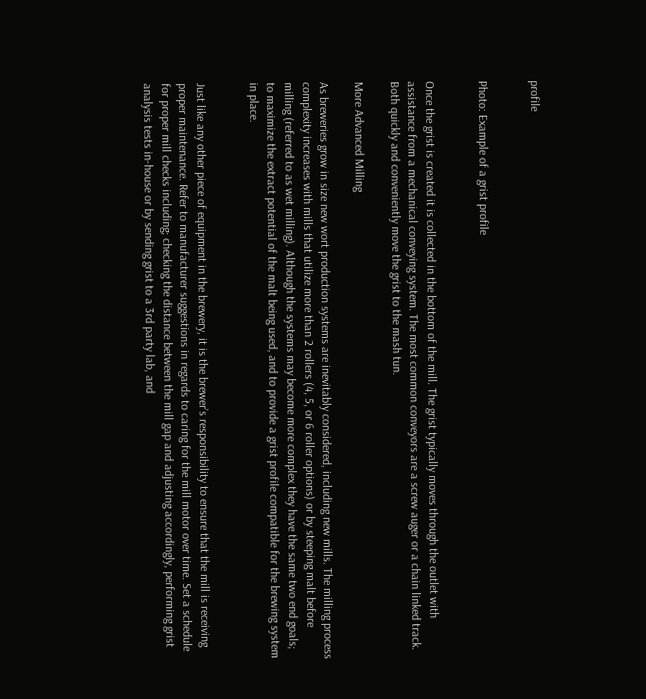profile


Photo: Example of a grist profile


Once the grist is created it is collected in the bottom of the mill. The grist typically moves through the outlet with assistance from a mechanical conveying system. The most common conveyors are a screw auger or a chain linked track. Both quickly and conveniently move the grist to the mash tun.

More Advanced Milling

As breweries grow in size new wort production systems are inevitably considered, including new mills. The milling process complexity increases with mills that utilize more than 2 rollers (4, 5, or 6 roller options) or by steeping malt before milling (referred to as wet milling). Although the systems may become more complex they have the same two end goals; to maximize the extract potential of the malt being used, and to provide a grist profile compatible for the brewing system in place.


Just like any other piece of equipment in the brewery, it is the brewer’s responsibility to ensure that the mill is receiving proper maintenance. Refer to manufacturer suggestions in regards to caring for the mill motor over time. Set a schedule for proper mill checks including; checking the distance between the mill gap and adjusting accordingly, performing grist analysis tests in-house or by sending grist to a 3rd party lab, and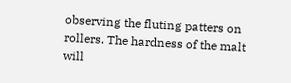observing the fluting patters on rollers. The hardness of the malt will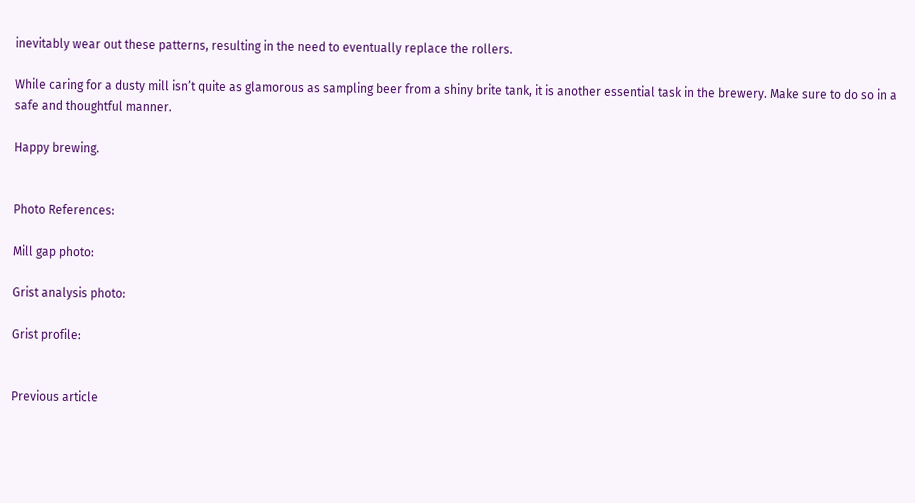inevitably wear out these patterns, resulting in the need to eventually replace the rollers.

While caring for a dusty mill isn’t quite as glamorous as sampling beer from a shiny brite tank, it is another essential task in the brewery. Make sure to do so in a safe and thoughtful manner.

Happy brewing.


Photo References:

Mill gap photo:

Grist analysis photo:

Grist profile:


Previous article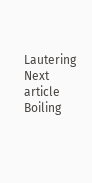Lautering
Next article Boiling